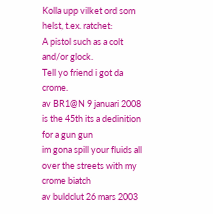Kolla upp vilket ord som helst, t.ex. ratchet:
A pistol such as a colt and/or glock.
Tell yo friend i got da crome.
av BR1@N 9 januari 2008
is the 45th its a dedinition for a gun gun
im gona spill your fluids all over the streets with my crome biatch
av buldclut 26 mars 2003